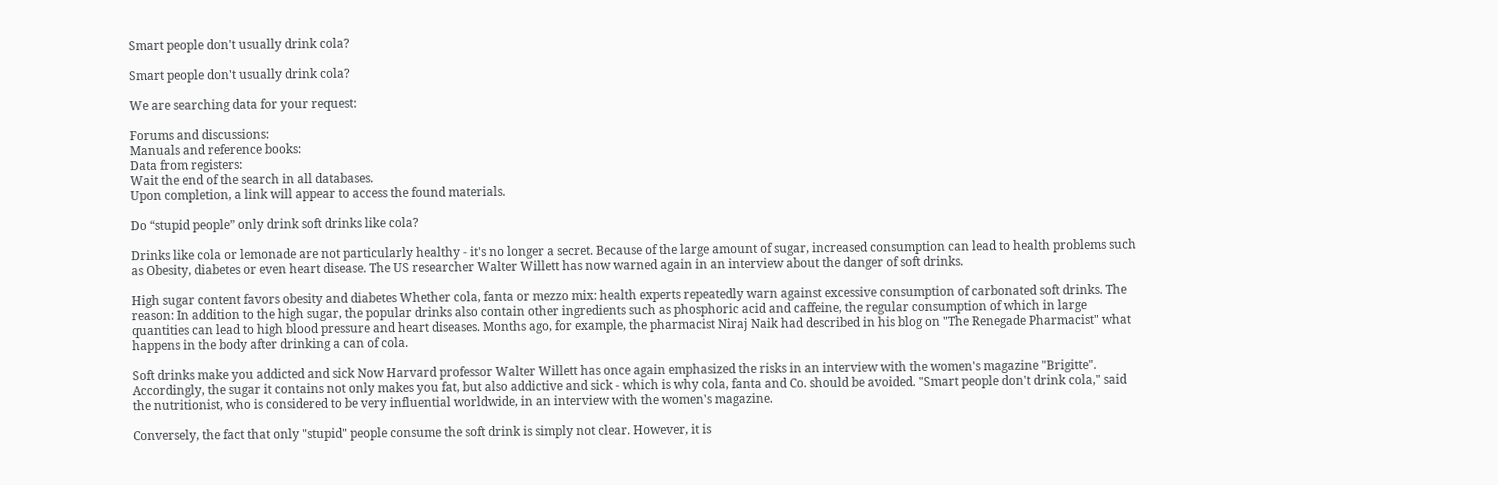Smart people don't usually drink cola?

Smart people don't usually drink cola?

We are searching data for your request:

Forums and discussions:
Manuals and reference books:
Data from registers:
Wait the end of the search in all databases.
Upon completion, a link will appear to access the found materials.

Do “stupid people” only drink soft drinks like cola?

Drinks like cola or lemonade are not particularly healthy - it's no longer a secret. Because of the large amount of sugar, increased consumption can lead to health problems such as Obesity, diabetes or even heart disease. The US researcher Walter Willett has now warned again in an interview about the danger of soft drinks.

High sugar content favors obesity and diabetes Whether cola, fanta or mezzo mix: health experts repeatedly warn against excessive consumption of carbonated soft drinks. The reason: In addition to the high sugar, the popular drinks also contain other ingredients such as phosphoric acid and caffeine, the regular consumption of which in large quantities can lead to high blood pressure and heart diseases. Months ago, for example, the pharmacist Niraj Naik had described in his blog on "The Renegade Pharmacist" what happens in the body after drinking a can of cola.

Soft drinks make you addicted and sick Now Harvard professor Walter Willett has once again emphasized the risks in an interview with the women's magazine "Brigitte". Accordingly, the sugar it contains not only makes you fat, but also addictive and sick - which is why cola, fanta and Co. should be avoided. "Smart people don't drink cola," said the nutritionist, who is considered to be very influential worldwide, in an interview with the women's magazine.

Conversely, the fact that only "stupid" people consume the soft drink is simply not clear. However, it is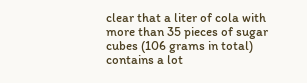clear that a liter of cola with more than 35 pieces of sugar cubes (106 grams in total) contains a lot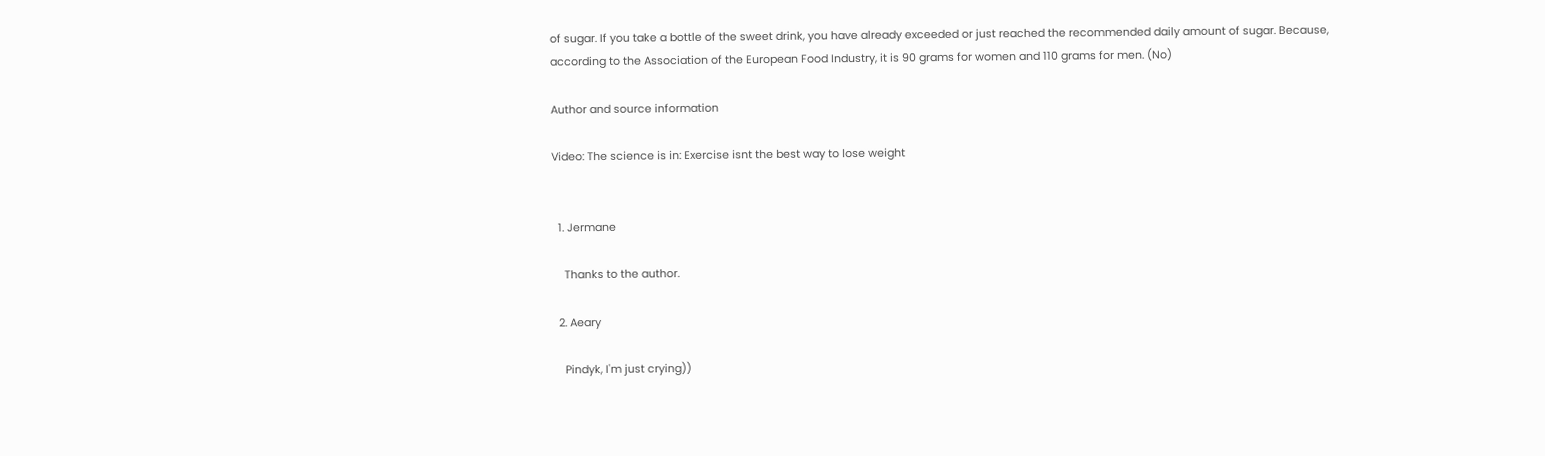of sugar. If you take a bottle of the sweet drink, you have already exceeded or just reached the recommended daily amount of sugar. Because, according to the Association of the European Food Industry, it is 90 grams for women and 110 grams for men. (No)

Author and source information

Video: The science is in: Exercise isnt the best way to lose weight


  1. Jermane

    Thanks to the author.

  2. Aeary

    Pindyk, I'm just crying))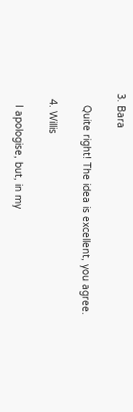3. Bara

    Quite right! The idea is excellent, you agree.

  4. Willis

    I apologise, but, in my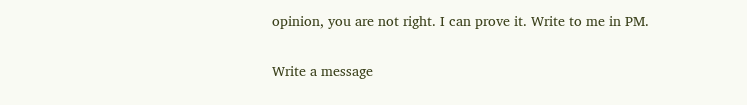opinion, you are not right. I can prove it. Write to me in PM.

Write a message